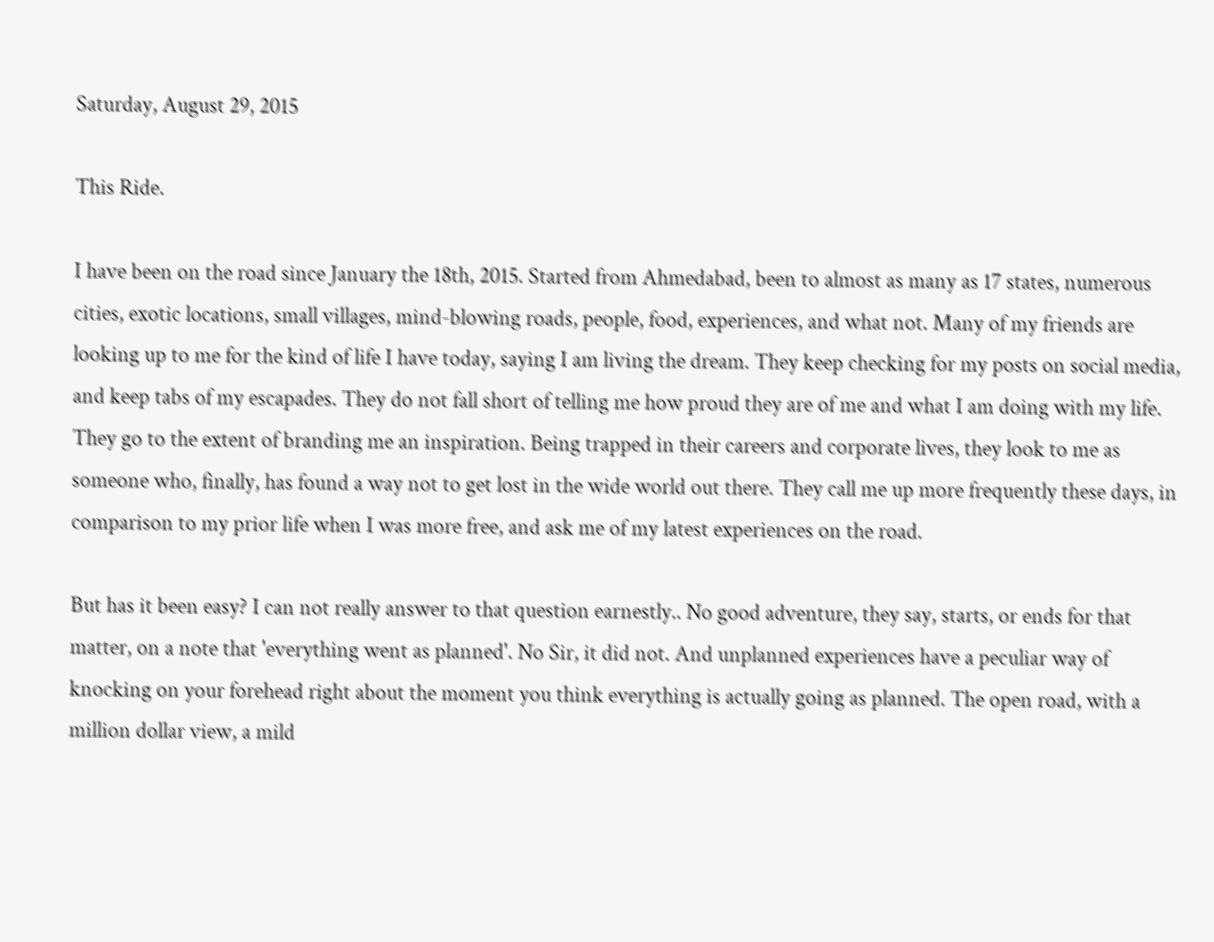Saturday, August 29, 2015

This Ride.

I have been on the road since January the 18th, 2015. Started from Ahmedabad, been to almost as many as 17 states, numerous cities, exotic locations, small villages, mind-blowing roads, people, food, experiences, and what not. Many of my friends are looking up to me for the kind of life I have today, saying I am living the dream. They keep checking for my posts on social media, and keep tabs of my escapades. They do not fall short of telling me how proud they are of me and what I am doing with my life. They go to the extent of branding me an inspiration. Being trapped in their careers and corporate lives, they look to me as someone who, finally, has found a way not to get lost in the wide world out there. They call me up more frequently these days, in comparison to my prior life when I was more free, and ask me of my latest experiences on the road.

But has it been easy? I can not really answer to that question earnestly.. No good adventure, they say, starts, or ends for that matter, on a note that 'everything went as planned'. No Sir, it did not. And unplanned experiences have a peculiar way of knocking on your forehead right about the moment you think everything is actually going as planned. The open road, with a million dollar view, a mild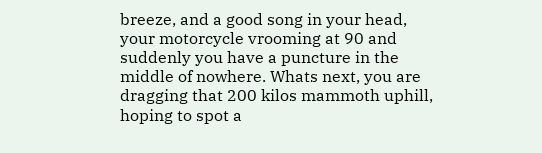breeze, and a good song in your head, your motorcycle vrooming at 90 and suddenly you have a puncture in the middle of nowhere. Whats next, you are dragging that 200 kilos mammoth uphill, hoping to spot a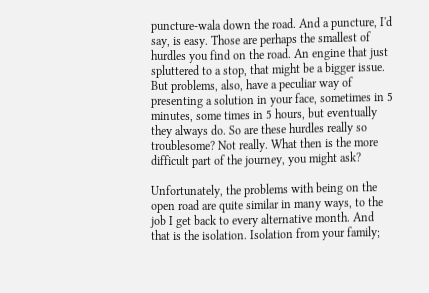puncture-wala down the road. And a puncture, I'd say, is easy. Those are perhaps the smallest of hurdles you find on the road. An engine that just spluttered to a stop, that might be a bigger issue. But problems, also, have a peculiar way of presenting a solution in your face, sometimes in 5 minutes, some times in 5 hours, but eventually they always do. So are these hurdles really so troublesome? Not really. What then is the more difficult part of the journey, you might ask?

Unfortunately, the problems with being on the open road are quite similar in many ways, to the job I get back to every alternative month. And that is the isolation. Isolation from your family;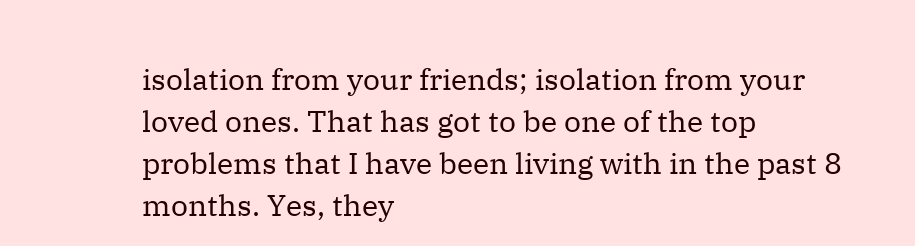isolation from your friends; isolation from your loved ones. That has got to be one of the top problems that I have been living with in the past 8 months. Yes, they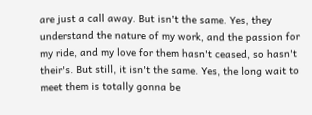are just a call away. But isn't the same. Yes, they understand the nature of my work, and the passion for my ride, and my love for them hasn't ceased, so hasn't their's. But still, it isn't the same. Yes, the long wait to meet them is totally gonna be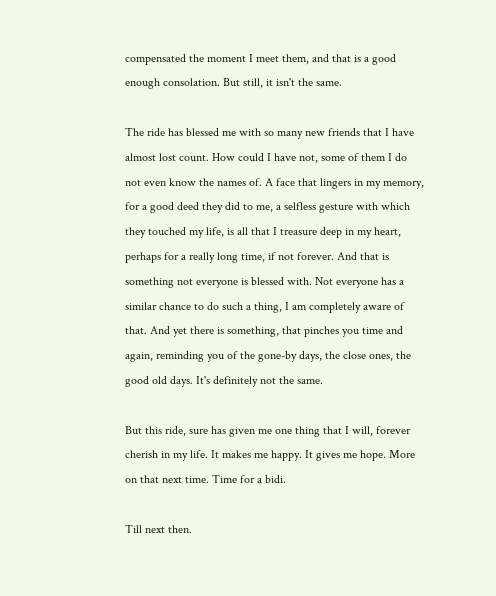compensated the moment I meet them, and that is a good enough consolation. But still, it isn't the same.

The ride has blessed me with so many new friends that I have almost lost count. How could I have not, some of them I do not even know the names of. A face that lingers in my memory, for a good deed they did to me, a selfless gesture with which they touched my life, is all that I treasure deep in my heart, perhaps for a really long time, if not forever. And that is something not everyone is blessed with. Not everyone has a similar chance to do such a thing, I am completely aware of that. And yet there is something, that pinches you time and again, reminding you of the gone-by days, the close ones, the good old days. It's definitely not the same.

But this ride, sure has given me one thing that I will, forever cherish in my life. It makes me happy. It gives me hope. More on that next time. Time for a bidi.

Till next then.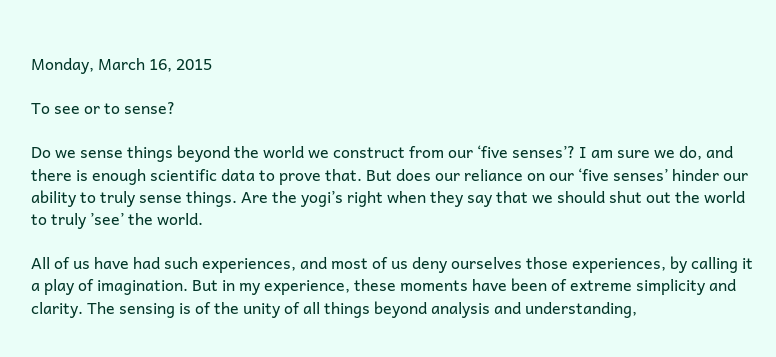Monday, March 16, 2015

To see or to sense?

Do we sense things beyond the world we construct from our ‘five senses’? I am sure we do, and there is enough scientific data to prove that. But does our reliance on our ‘five senses’ hinder our ability to truly sense things. Are the yogi’s right when they say that we should shut out the world to truly ’see’ the world.

All of us have had such experiences, and most of us deny ourselves those experiences, by calling it a play of imagination. But in my experience, these moments have been of extreme simplicity and clarity. The sensing is of the unity of all things beyond analysis and understanding,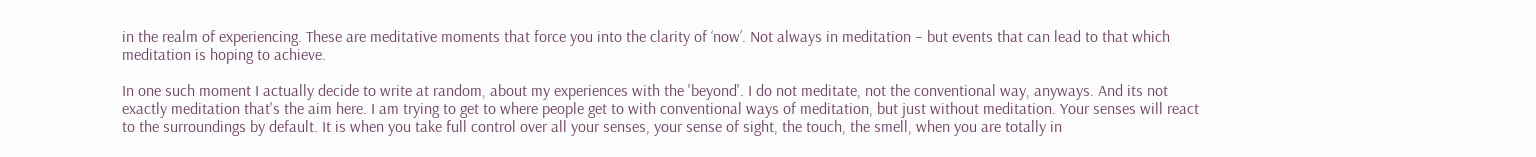in the realm of experiencing. These are meditative moments that force you into the clarity of ‘now’. Not always in meditation – but events that can lead to that which meditation is hoping to achieve.

In one such moment I actually decide to write at random, about my experiences with the 'beyond'. I do not meditate, not the conventional way, anyways. And its not exactly meditation that's the aim here. I am trying to get to where people get to with conventional ways of meditation, but just without meditation. Your senses will react to the surroundings by default. It is when you take full control over all your senses, your sense of sight, the touch, the smell, when you are totally in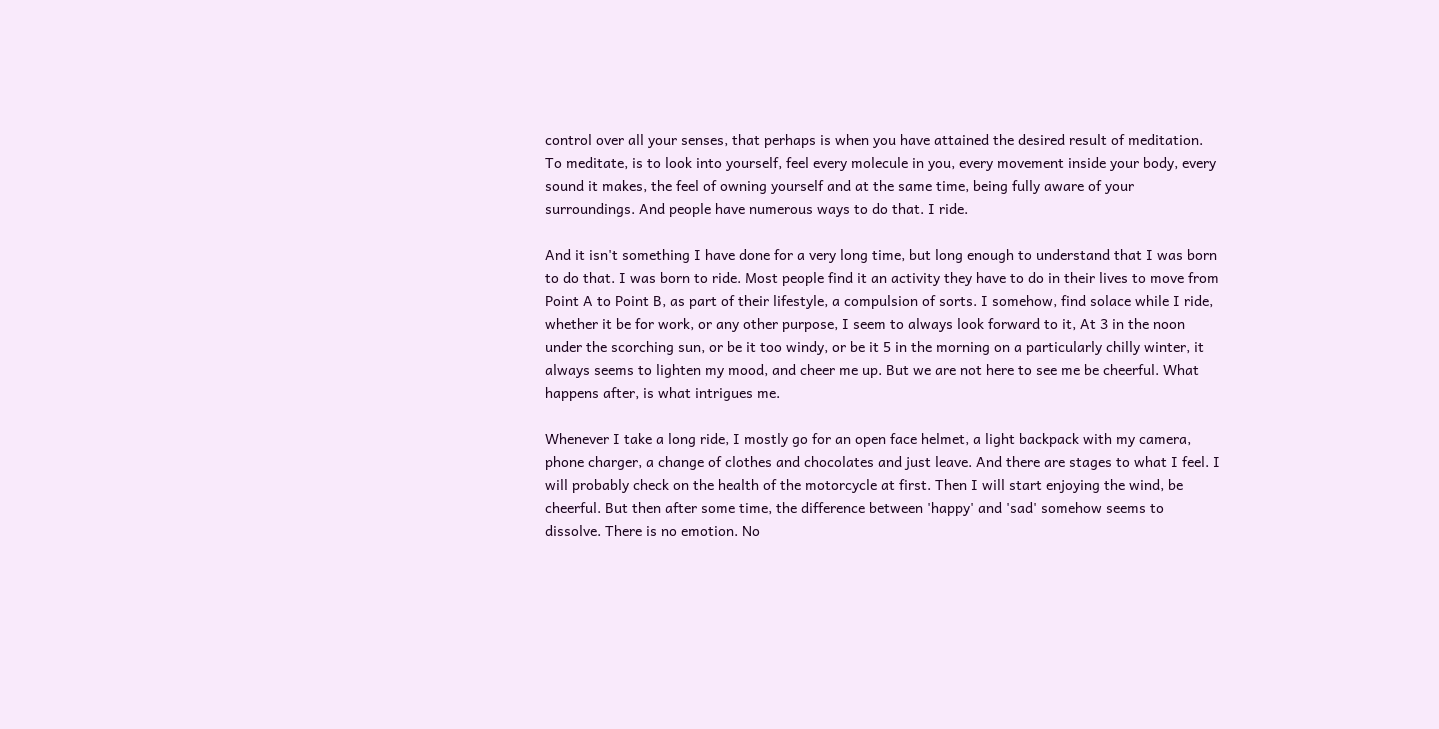control over all your senses, that perhaps is when you have attained the desired result of meditation. To meditate, is to look into yourself, feel every molecule in you, every movement inside your body, every sound it makes, the feel of owning yourself and at the same time, being fully aware of your surroundings. And people have numerous ways to do that. I ride.

And it isn't something I have done for a very long time, but long enough to understand that I was born to do that. I was born to ride. Most people find it an activity they have to do in their lives to move from Point A to Point B, as part of their lifestyle, a compulsion of sorts. I somehow, find solace while I ride, whether it be for work, or any other purpose, I seem to always look forward to it, At 3 in the noon under the scorching sun, or be it too windy, or be it 5 in the morning on a particularly chilly winter, it always seems to lighten my mood, and cheer me up. But we are not here to see me be cheerful. What happens after, is what intrigues me.

Whenever I take a long ride, I mostly go for an open face helmet, a light backpack with my camera, phone charger, a change of clothes and chocolates and just leave. And there are stages to what I feel. I will probably check on the health of the motorcycle at first. Then I will start enjoying the wind, be cheerful. But then after some time, the difference between 'happy' and 'sad' somehow seems to dissolve. There is no emotion. No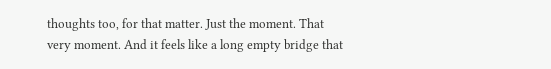thoughts too, for that matter. Just the moment. That very moment. And it feels like a long empty bridge that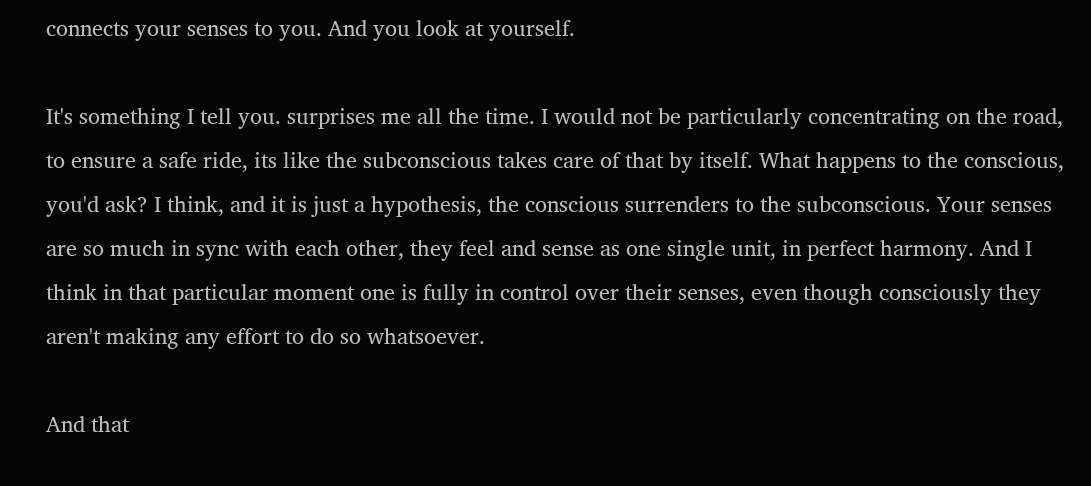connects your senses to you. And you look at yourself.

It's something I tell you. surprises me all the time. I would not be particularly concentrating on the road, to ensure a safe ride, its like the subconscious takes care of that by itself. What happens to the conscious, you'd ask? I think, and it is just a hypothesis, the conscious surrenders to the subconscious. Your senses are so much in sync with each other, they feel and sense as one single unit, in perfect harmony. And I think in that particular moment one is fully in control over their senses, even though consciously they aren't making any effort to do so whatsoever.

And that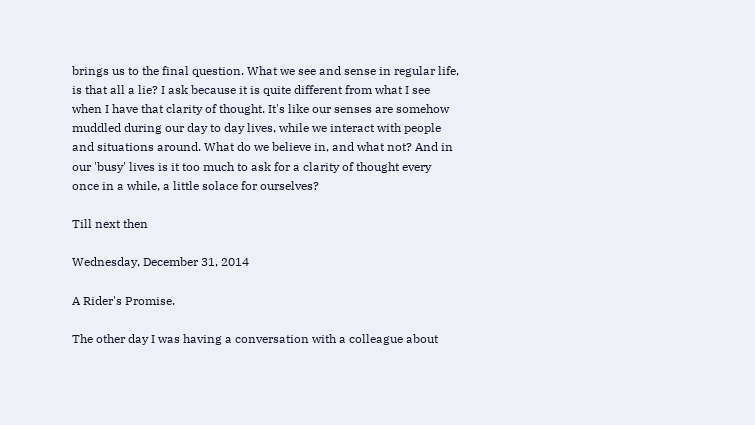brings us to the final question. What we see and sense in regular life, is that all a lie? I ask because it is quite different from what I see when I have that clarity of thought. It's like our senses are somehow muddled during our day to day lives, while we interact with people and situations around. What do we believe in, and what not? And in our 'busy' lives is it too much to ask for a clarity of thought every once in a while, a little solace for ourselves?

Till next then

Wednesday, December 31, 2014

A Rider's Promise.

The other day I was having a conversation with a colleague about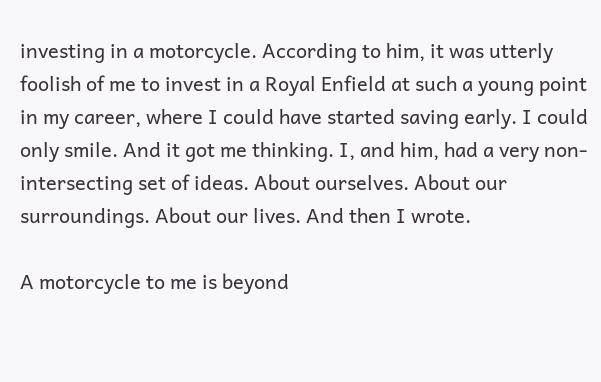investing in a motorcycle. According to him, it was utterly foolish of me to invest in a Royal Enfield at such a young point in my career, where I could have started saving early. I could only smile. And it got me thinking. I, and him, had a very non-intersecting set of ideas. About ourselves. About our surroundings. About our lives. And then I wrote.

A motorcycle to me is beyond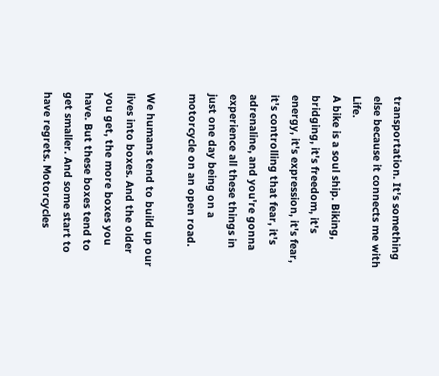transportation. It's something else because it connects me with Life.
A bike is a soul ship. Biking, bridging, it's freedom, it's energy, it's expression, it's fear, it's controlling that fear, it's adrenaline, and you're gonna experience all these things in just one day being on a motorcycle on an open road.

We humans tend to build up our lives into boxes. And the older you get, the more boxes you have. But these boxes tend to get smaller. And some start to have regrets. Motorcycles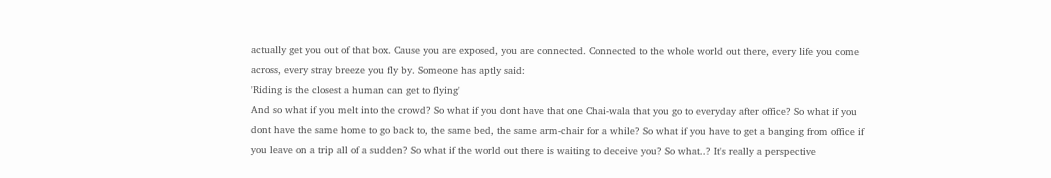actually get you out of that box. Cause you are exposed, you are connected. Connected to the whole world out there, every life you come across, every stray breeze you fly by. Someone has aptly said:
'Riding is the closest a human can get to flying'
And so what if you melt into the crowd? So what if you dont have that one Chai-wala that you go to everyday after office? So what if you dont have the same home to go back to, the same bed, the same arm-chair for a while? So what if you have to get a banging from office if you leave on a trip all of a sudden? So what if the world out there is waiting to deceive you? So what..? It's really a perspective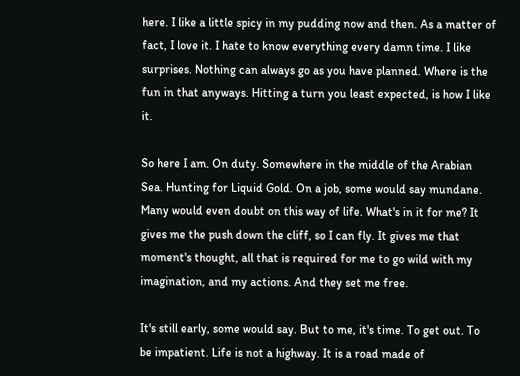here. I like a little spicy in my pudding now and then. As a matter of fact, I love it. I hate to know everything every damn time. I like surprises. Nothing can always go as you have planned. Where is the fun in that anyways. Hitting a turn you least expected, is how I like it.

So here I am. On duty. Somewhere in the middle of the Arabian Sea. Hunting for Liquid Gold. On a job, some would say mundane. Many would even doubt on this way of life. What's in it for me? It gives me the push down the cliff, so I can fly. It gives me that moment's thought, all that is required for me to go wild with my imagination, and my actions. And they set me free.

It's still early, some would say. But to me, it's time. To get out. To be impatient. Life is not a highway. It is a road made of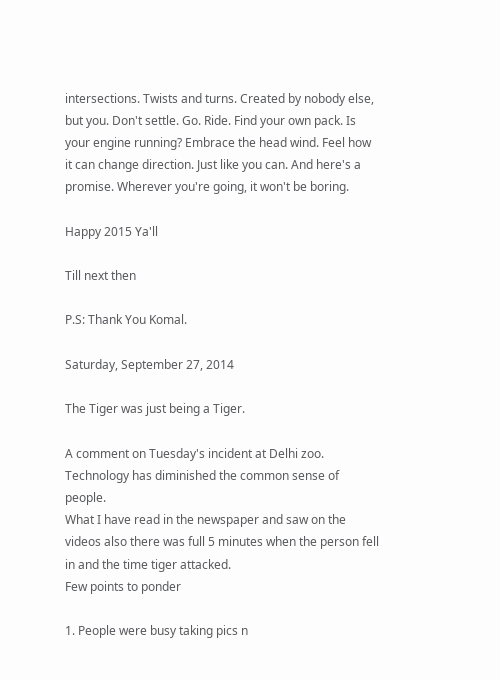intersections. Twists and turns. Created by nobody else, but you. Don't settle. Go. Ride. Find your own pack. Is your engine running? Embrace the head wind. Feel how it can change direction. Just like you can. And here's a promise. Wherever you're going, it won't be boring.

Happy 2015 Ya'll

Till next then

P.S: Thank You Komal.

Saturday, September 27, 2014

The Tiger was just being a Tiger.

A comment on Tuesday's incident at Delhi zoo.
Technology has diminished the common sense of people.
What I have read in the newspaper and saw on the videos also there was full 5 minutes when the person fell in and the time tiger attacked.
Few points to ponder

1. People were busy taking pics n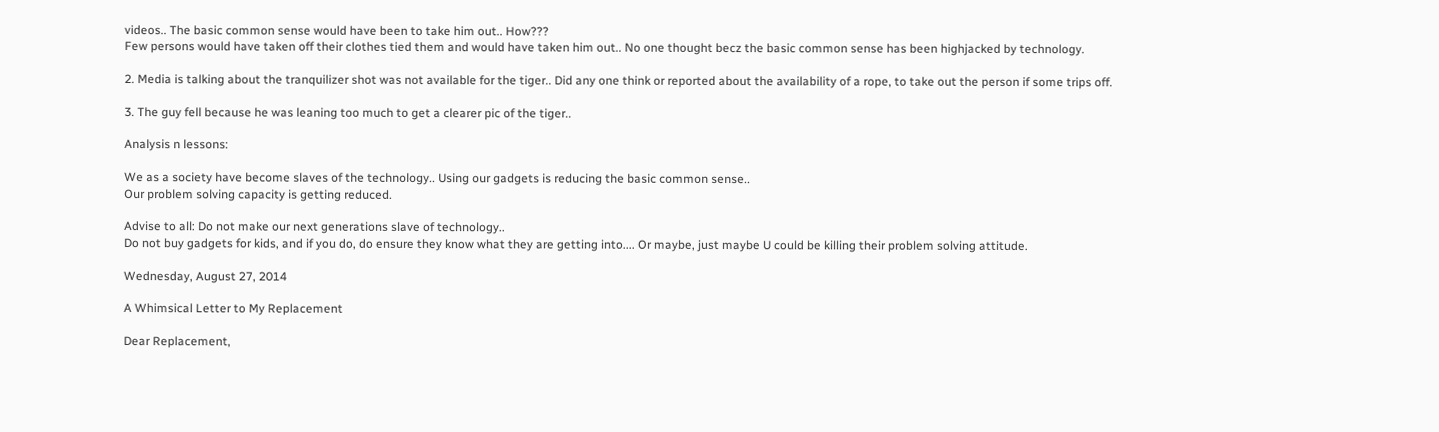videos.. The basic common sense would have been to take him out.. How???
Few persons would have taken off their clothes tied them and would have taken him out.. No one thought becz the basic common sense has been highjacked by technology.

2. Media is talking about the tranquilizer shot was not available for the tiger.. Did any one think or reported about the availability of a rope, to take out the person if some trips off.

3. The guy fell because he was leaning too much to get a clearer pic of the tiger..

Analysis n lessons:

We as a society have become slaves of the technology.. Using our gadgets is reducing the basic common sense..
Our problem solving capacity is getting reduced.

Advise to all: Do not make our next generations slave of technology..
Do not buy gadgets for kids, and if you do, do ensure they know what they are getting into.... Or maybe, just maybe U could be killing their problem solving attitude.

Wednesday, August 27, 2014

A Whimsical Letter to My Replacement

Dear Replacement,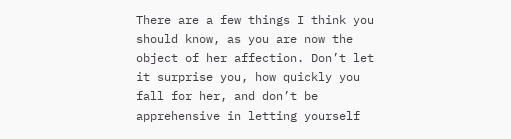There are a few things I think you should know, as you are now the object of her affection. Don’t let it surprise you, how quickly you fall for her, and don’t be apprehensive in letting yourself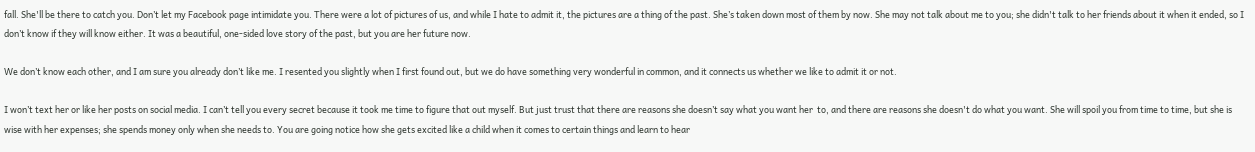fall. She'll be there to catch you. Don’t let my Facebook page intimidate you. There were a lot of pictures of us, and while I hate to admit it, the pictures are a thing of the past. She’s taken down most of them by now. She may not talk about me to you; she didn't talk to her friends about it when it ended, so I don’t know if they will know either. It was a beautiful, one-sided love story of the past, but you are her future now.

We don’t know each other, and I am sure you already don’t like me. I resented you slightly when I first found out, but we do have something very wonderful in common, and it connects us whether we like to admit it or not.

I won’t text her or like her posts on social media. I can’t tell you every secret because it took me time to figure that out myself. But just trust that there are reasons she doesn’t say what you want her  to, and there are reasons she doesn't do what you want. She will spoil you from time to time, but she is wise with her expenses; she spends money only when she needs to. You are going notice how she gets excited like a child when it comes to certain things and learn to hear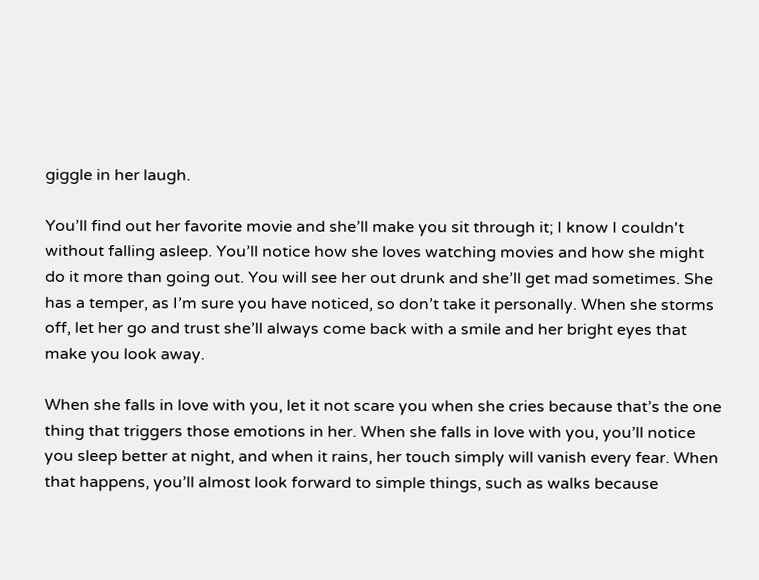giggle in her laugh.

You’ll find out her favorite movie and she’ll make you sit through it; I know I couldn't without falling asleep. You’ll notice how she loves watching movies and how she might do it more than going out. You will see her out drunk and she’ll get mad sometimes. She has a temper, as I’m sure you have noticed, so don’t take it personally. When she storms off, let her go and trust she’ll always come back with a smile and her bright eyes that make you look away.

When she falls in love with you, let it not scare you when she cries because that’s the one thing that triggers those emotions in her. When she falls in love with you, you’ll notice you sleep better at night, and when it rains, her touch simply will vanish every fear. When that happens, you’ll almost look forward to simple things, such as walks because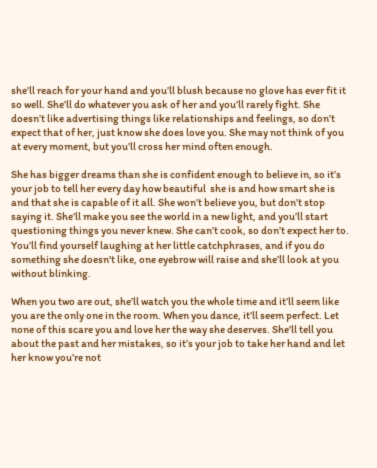she’ll reach for your hand and you’ll blush because no glove has ever fit it so well. She’ll do whatever you ask of her and you’ll rarely fight. She doesn’t like advertising things like relationships and feelings, so don’t expect that of her, just know she does love you. She may not think of you at every moment, but you’ll cross her mind often enough.

She has bigger dreams than she is confident enough to believe in, so it’s your job to tell her every day how beautiful  she is and how smart she is and that she is capable of it all. She won’t believe you, but don’t stop saying it. She’ll make you see the world in a new light, and you’ll start questioning things you never knew. She can’t cook, so don’t expect her to. You’ll find yourself laughing at her little catchphrases, and if you do something she doesn't like, one eyebrow will raise and she’ll look at you without blinking.

When you two are out, she’ll watch you the whole time and it’ll seem like you are the only one in the room. When you dance, it’ll seem perfect. Let none of this scare you and love her the way she deserves. She’ll tell you about the past and her mistakes, so it’s your job to take her hand and let her know you’re not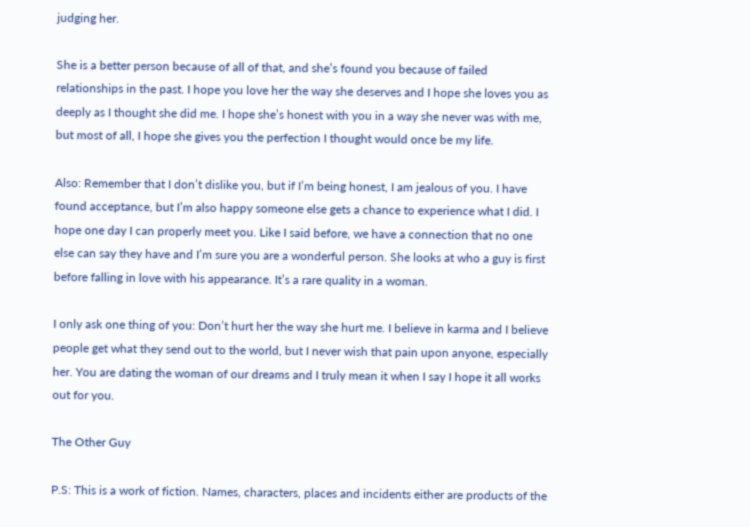judging her.

She is a better person because of all of that, and she’s found you because of failed relationships in the past. I hope you love her the way she deserves and I hope she loves you as deeply as I thought she did me. I hope she’s honest with you in a way she never was with me, but most of all, I hope she gives you the perfection I thought would once be my life.

Also: Remember that I don’t dislike you, but if I’m being honest, I am jealous of you. I have found acceptance, but I’m also happy someone else gets a chance to experience what I did. I hope one day I can properly meet you. Like I said before, we have a connection that no one else can say they have and I’m sure you are a wonderful person. She looks at who a guy is first before falling in love with his appearance. It’s a rare quality in a woman.

I only ask one thing of you: Don’t hurt her the way she hurt me. I believe in karma and I believe people get what they send out to the world, but I never wish that pain upon anyone, especially her. You are dating the woman of our dreams and I truly mean it when I say I hope it all works out for you.

The Other Guy

P.S: This is a work of fiction. Names, characters, places and incidents either are products of the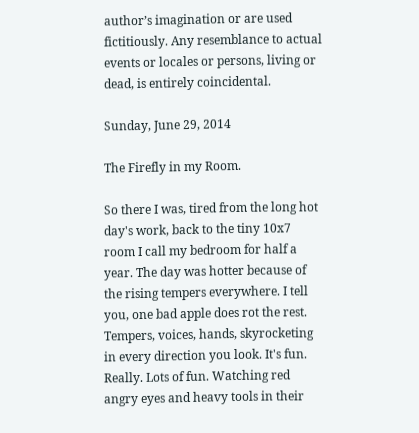author’s imagination or are used fictitiously. Any resemblance to actual events or locales or persons, living or dead, is entirely coincidental.

Sunday, June 29, 2014

The Firefly in my Room.

So there I was, tired from the long hot day's work, back to the tiny 10x7 room I call my bedroom for half a year. The day was hotter because of the rising tempers everywhere. I tell you, one bad apple does rot the rest. Tempers, voices, hands, skyrocketing in every direction you look. It's fun. Really. Lots of fun. Watching red angry eyes and heavy tools in their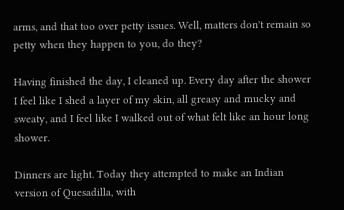arms, and that too over petty issues. Well, matters don't remain so petty when they happen to you, do they?

Having finished the day, I cleaned up. Every day after the shower I feel like I shed a layer of my skin, all greasy and mucky and sweaty, and I feel like I walked out of what felt like an hour long shower.

Dinners are light. Today they attempted to make an Indian version of Quesadilla, with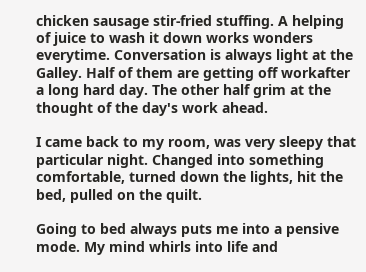chicken sausage stir-fried stuffing. A helping of juice to wash it down works wonders everytime. Conversation is always light at the Galley. Half of them are getting off workafter a long hard day. The other half grim at the thought of the day's work ahead.

I came back to my room, was very sleepy that particular night. Changed into something comfortable, turned down the lights, hit the bed, pulled on the quilt.

Going to bed always puts me into a pensive mode. My mind whirls into life and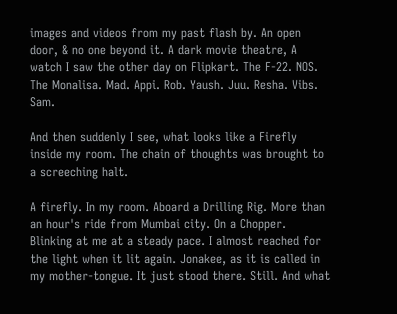images and videos from my past flash by. An open door, & no one beyond it. A dark movie theatre, A watch I saw the other day on Flipkart. The F-22. NOS. The Monalisa. Mad. Appi. Rob. Yaush. Juu. Resha. Vibs. Sam.

And then suddenly I see, what looks like a Firefly inside my room. The chain of thoughts was brought to a screeching halt.

A firefly. In my room. Aboard a Drilling Rig. More than an hour's ride from Mumbai city. On a Chopper.
Blinking at me at a steady pace. I almost reached for the light when it lit again. Jonakee, as it is called in my mother-tongue. It just stood there. Still. And what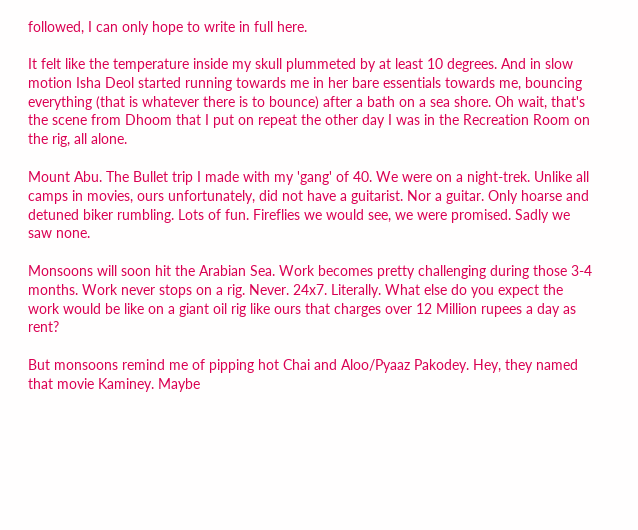followed, I can only hope to write in full here.

It felt like the temperature inside my skull plummeted by at least 10 degrees. And in slow motion Isha Deol started running towards me in her bare essentials towards me, bouncing everything (that is whatever there is to bounce) after a bath on a sea shore. Oh wait, that's the scene from Dhoom that I put on repeat the other day I was in the Recreation Room on the rig, all alone.

Mount Abu. The Bullet trip I made with my 'gang' of 40. We were on a night-trek. Unlike all camps in movies, ours unfortunately, did not have a guitarist. Nor a guitar. Only hoarse and detuned biker rumbling. Lots of fun. Fireflies we would see, we were promised. Sadly we saw none.

Monsoons will soon hit the Arabian Sea. Work becomes pretty challenging during those 3-4 months. Work never stops on a rig. Never. 24x7. Literally. What else do you expect the work would be like on a giant oil rig like ours that charges over 12 Million rupees a day as rent?

But monsoons remind me of pipping hot Chai and Aloo/Pyaaz Pakodey. Hey, they named that movie Kaminey. Maybe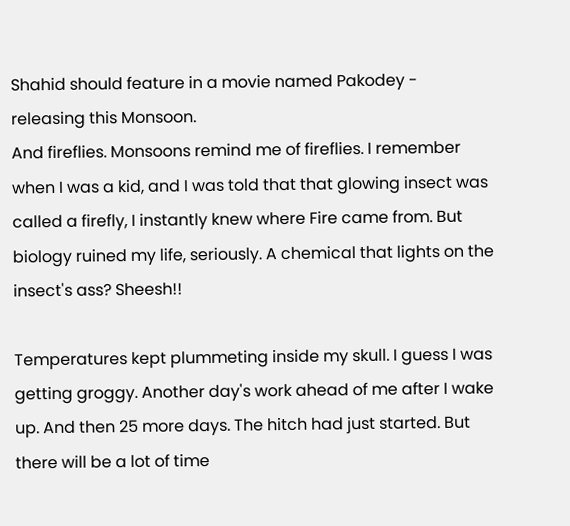Shahid should feature in a movie named Pakodey - releasing this Monsoon.
And fireflies. Monsoons remind me of fireflies. I remember when I was a kid, and I was told that that glowing insect was called a firefly, I instantly knew where Fire came from. But biology ruined my life, seriously. A chemical that lights on the insect's ass? Sheesh!!

Temperatures kept plummeting inside my skull. I guess I was getting groggy. Another day's work ahead of me after I wake up. And then 25 more days. The hitch had just started. But there will be a lot of time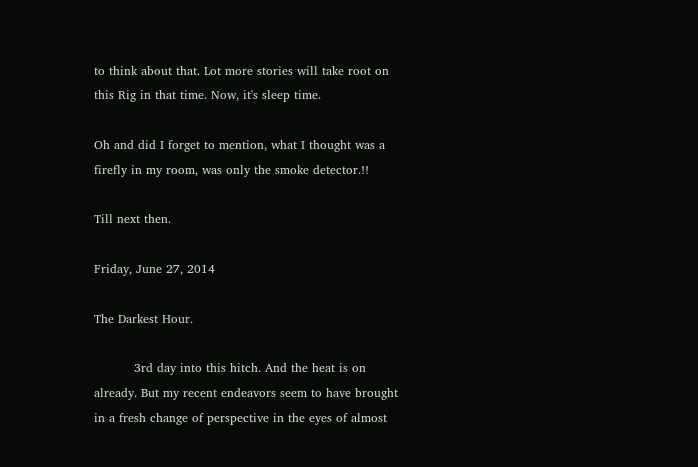to think about that. Lot more stories will take root on this Rig in that time. Now, it's sleep time.

Oh and did I forget to mention, what I thought was a firefly in my room, was only the smoke detector.!!

Till next then.

Friday, June 27, 2014

The Darkest Hour.

          3rd day into this hitch. And the heat is on already. But my recent endeavors seem to have brought in a fresh change of perspective in the eyes of almost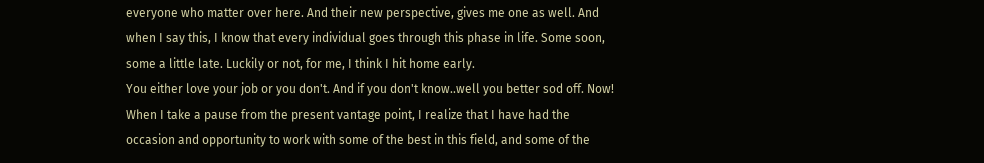everyone who matter over here. And their new perspective, gives me one as well. And when I say this, I know that every individual goes through this phase in life. Some soon, some a little late. Luckily or not, for me, I think I hit home early.
You either love your job or you don't. And if you don't know..well you better sod off. Now! When I take a pause from the present vantage point, I realize that I have had the occasion and opportunity to work with some of the best in this field, and some of the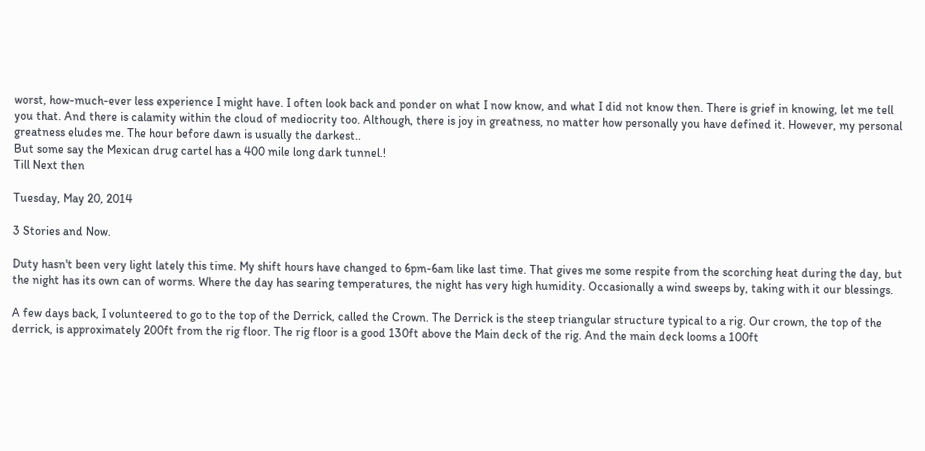worst, how-much-ever less experience I might have. I often look back and ponder on what I now know, and what I did not know then. There is grief in knowing, let me tell you that. And there is calamity within the cloud of mediocrity too. Although, there is joy in greatness, no matter how personally you have defined it. However, my personal greatness eludes me. The hour before dawn is usually the darkest..
But some say the Mexican drug cartel has a 400 mile long dark tunnel.!
Till Next then

Tuesday, May 20, 2014

3 Stories and Now.

Duty hasn't been very light lately this time. My shift hours have changed to 6pm-6am like last time. That gives me some respite from the scorching heat during the day, but the night has its own can of worms. Where the day has searing temperatures, the night has very high humidity. Occasionally a wind sweeps by, taking with it our blessings.

A few days back, I volunteered to go to the top of the Derrick, called the Crown. The Derrick is the steep triangular structure typical to a rig. Our crown, the top of the derrick, is approximately 200ft from the rig floor. The rig floor is a good 130ft above the Main deck of the rig. And the main deck looms a 100ft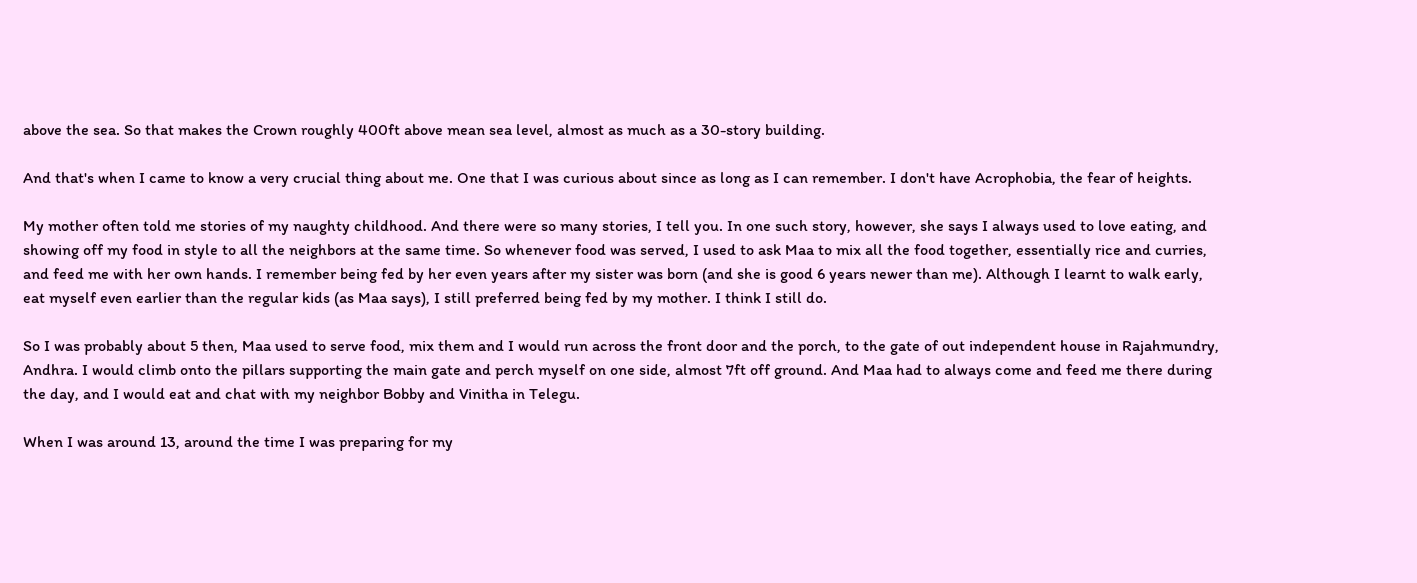above the sea. So that makes the Crown roughly 400ft above mean sea level, almost as much as a 30-story building.

And that's when I came to know a very crucial thing about me. One that I was curious about since as long as I can remember. I don't have Acrophobia, the fear of heights.

My mother often told me stories of my naughty childhood. And there were so many stories, I tell you. In one such story, however, she says I always used to love eating, and showing off my food in style to all the neighbors at the same time. So whenever food was served, I used to ask Maa to mix all the food together, essentially rice and curries, and feed me with her own hands. I remember being fed by her even years after my sister was born (and she is good 6 years newer than me). Although I learnt to walk early, eat myself even earlier than the regular kids (as Maa says), I still preferred being fed by my mother. I think I still do.

So I was probably about 5 then, Maa used to serve food, mix them and I would run across the front door and the porch, to the gate of out independent house in Rajahmundry, Andhra. I would climb onto the pillars supporting the main gate and perch myself on one side, almost 7ft off ground. And Maa had to always come and feed me there during the day, and I would eat and chat with my neighbor Bobby and Vinitha in Telegu.

When I was around 13, around the time I was preparing for my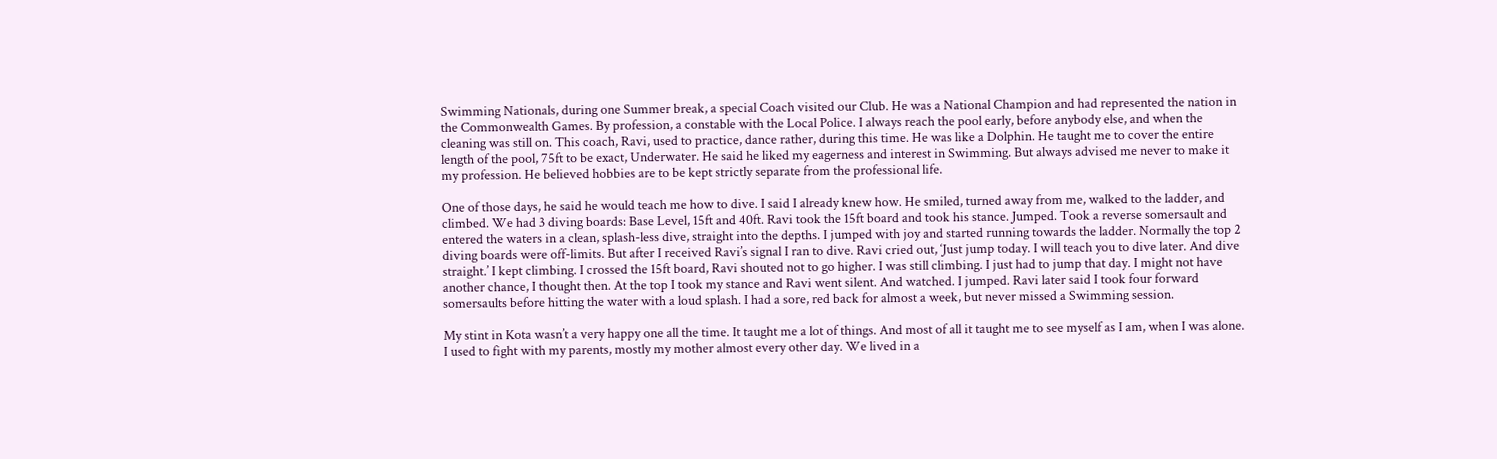Swimming Nationals, during one Summer break, a special Coach visited our Club. He was a National Champion and had represented the nation in the Commonwealth Games. By profession, a constable with the Local Police. I always reach the pool early, before anybody else, and when the cleaning was still on. This coach, Ravi, used to practice, dance rather, during this time. He was like a Dolphin. He taught me to cover the entire length of the pool, 75ft to be exact, Underwater. He said he liked my eagerness and interest in Swimming. But always advised me never to make it my profession. He believed hobbies are to be kept strictly separate from the professional life.

One of those days, he said he would teach me how to dive. I said I already knew how. He smiled, turned away from me, walked to the ladder, and climbed. We had 3 diving boards: Base Level, 15ft and 40ft. Ravi took the 15ft board and took his stance. Jumped. Took a reverse somersault and entered the waters in a clean, splash-less dive, straight into the depths. I jumped with joy and started running towards the ladder. Normally the top 2 diving boards were off-limits. But after I received Ravi’s signal I ran to dive. Ravi cried out, ‘Just jump today. I will teach you to dive later. And dive straight.’ I kept climbing. I crossed the 15ft board, Ravi shouted not to go higher. I was still climbing. I just had to jump that day. I might not have another chance, I thought then. At the top I took my stance and Ravi went silent. And watched. I jumped. Ravi later said I took four forward somersaults before hitting the water with a loud splash. I had a sore, red back for almost a week, but never missed a Swimming session.

My stint in Kota wasn’t a very happy one all the time. It taught me a lot of things. And most of all it taught me to see myself as I am, when I was alone. I used to fight with my parents, mostly my mother almost every other day. We lived in a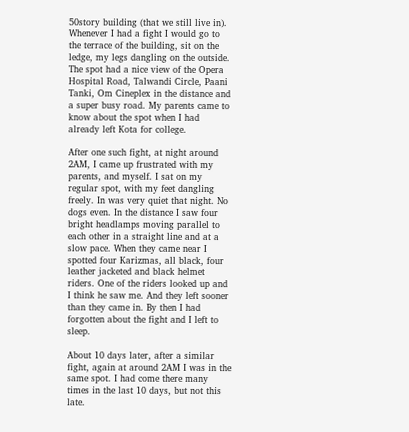50story building (that we still live in). Whenever I had a fight I would go to the terrace of the building, sit on the ledge, my legs dangling on the outside. The spot had a nice view of the Opera Hospital Road, Talwandi Circle, Paani Tanki, Om Cineplex in the distance and a super busy road. My parents came to know about the spot when I had already left Kota for college.

After one such fight, at night around 2AM, I came up frustrated with my parents, and myself. I sat on my regular spot, with my feet dangling freely. In was very quiet that night. No dogs even. In the distance I saw four bright headlamps moving parallel to each other in a straight line and at a slow pace. When they came near I spotted four Karizmas, all black, four leather jacketed and black helmet riders. One of the riders looked up and I think he saw me. And they left sooner than they came in. By then I had forgotten about the fight and I left to sleep.

About 10 days later, after a similar fight, again at around 2AM I was in the same spot. I had come there many times in the last 10 days, but not this late.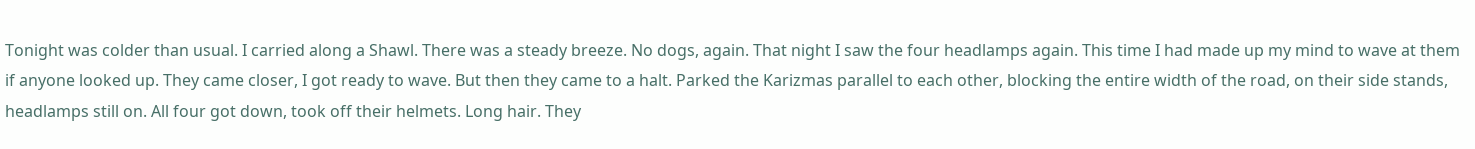Tonight was colder than usual. I carried along a Shawl. There was a steady breeze. No dogs, again. That night I saw the four headlamps again. This time I had made up my mind to wave at them if anyone looked up. They came closer, I got ready to wave. But then they came to a halt. Parked the Karizmas parallel to each other, blocking the entire width of the road, on their side stands, headlamps still on. All four got down, took off their helmets. Long hair. They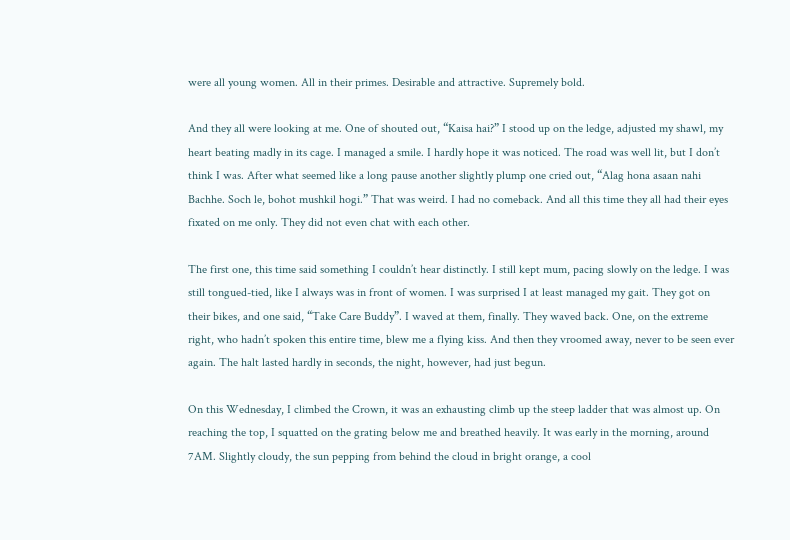were all young women. All in their primes. Desirable and attractive. Supremely bold.

And they all were looking at me. One of shouted out, “Kaisa hai?” I stood up on the ledge, adjusted my shawl, my heart beating madly in its cage. I managed a smile. I hardly hope it was noticed. The road was well lit, but I don’t think I was. After what seemed like a long pause another slightly plump one cried out, “Alag hona asaan nahi Bachhe. Soch le, bohot mushkil hogi.” That was weird. I had no comeback. And all this time they all had their eyes fixated on me only. They did not even chat with each other.

The first one, this time said something I couldn’t hear distinctly. I still kept mum, pacing slowly on the ledge. I was still tongued-tied, like I always was in front of women. I was surprised I at least managed my gait. They got on their bikes, and one said, “Take Care Buddy”. I waved at them, finally. They waved back. One, on the extreme right, who hadn’t spoken this entire time, blew me a flying kiss. And then they vroomed away, never to be seen ever again. The halt lasted hardly in seconds, the night, however, had just begun.

On this Wednesday, I climbed the Crown, it was an exhausting climb up the steep ladder that was almost up. On reaching the top, I squatted on the grating below me and breathed heavily. It was early in the morning, around 7AM. Slightly cloudy, the sun pepping from behind the cloud in bright orange, a cool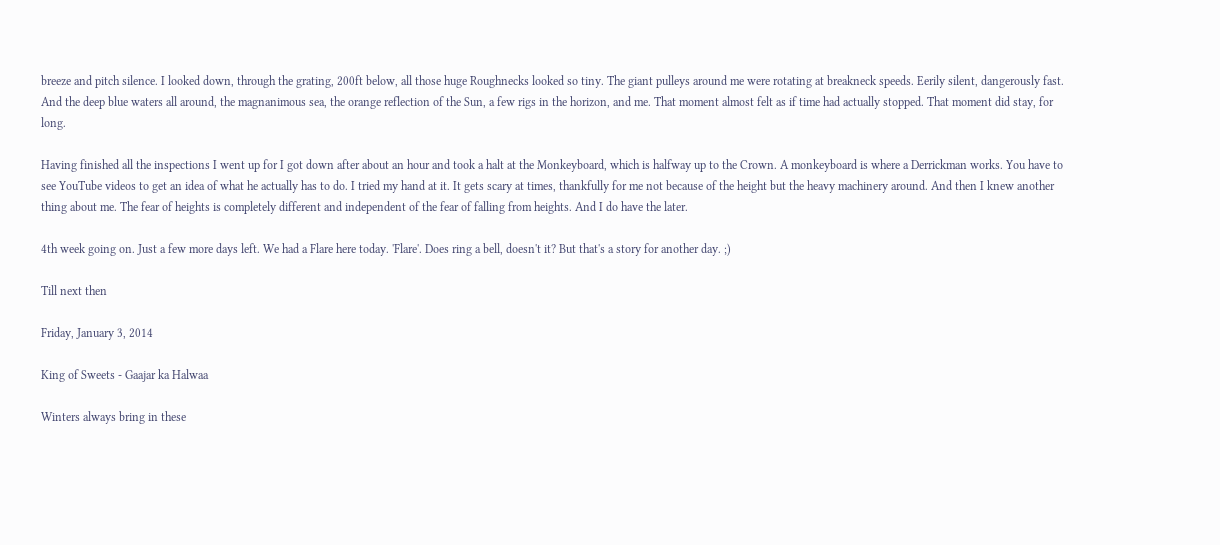breeze and pitch silence. I looked down, through the grating, 200ft below, all those huge Roughnecks looked so tiny. The giant pulleys around me were rotating at breakneck speeds. Eerily silent, dangerously fast. And the deep blue waters all around, the magnanimous sea, the orange reflection of the Sun, a few rigs in the horizon, and me. That moment almost felt as if time had actually stopped. That moment did stay, for long.

Having finished all the inspections I went up for I got down after about an hour and took a halt at the Monkeyboard, which is halfway up to the Crown. A monkeyboard is where a Derrickman works. You have to see YouTube videos to get an idea of what he actually has to do. I tried my hand at it. It gets scary at times, thankfully for me not because of the height but the heavy machinery around. And then I knew another thing about me. The fear of heights is completely different and independent of the fear of falling from heights. And I do have the later.

4th week going on. Just a few more days left. We had a Flare here today. 'Flare'. Does ring a bell, doesn't it? But that's a story for another day. ;)

Till next then

Friday, January 3, 2014

King of Sweets - Gaajar ka Halwaa

Winters always bring in these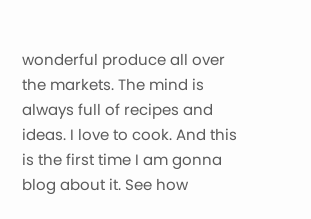wonderful produce all over the markets. The mind is always full of recipes and ideas. I love to cook. And this is the first time I am gonna blog about it. See how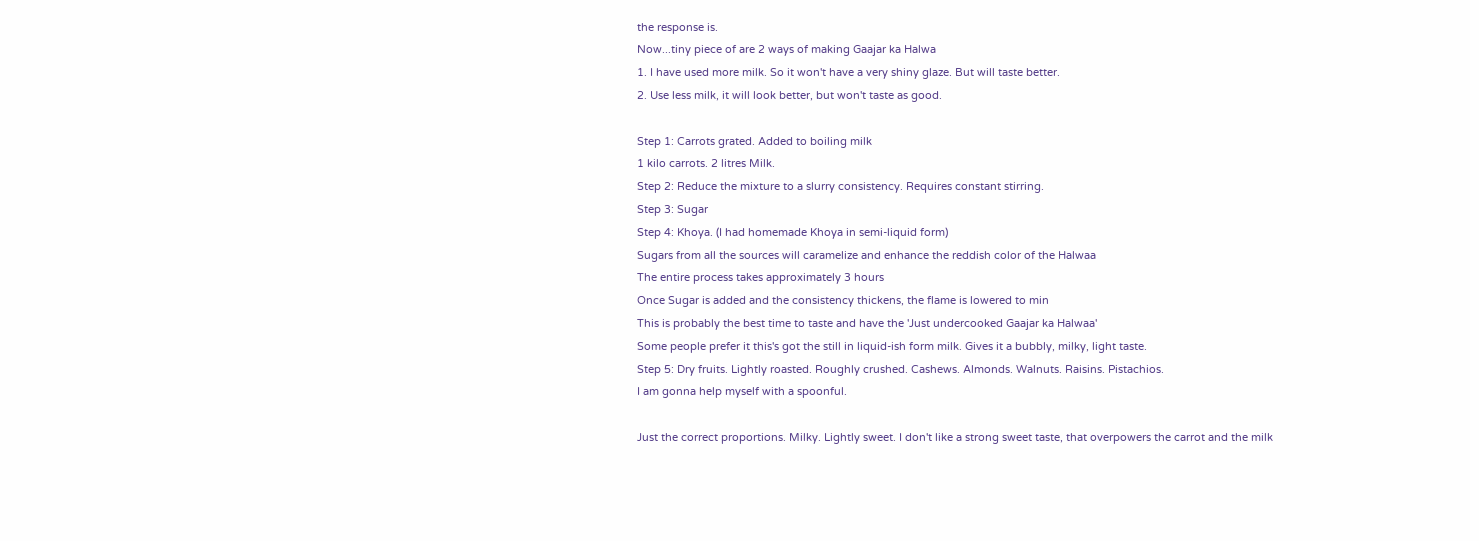the response is.
Now...tiny piece of are 2 ways of making Gaajar ka Halwa
1. I have used more milk. So it won't have a very shiny glaze. But will taste better.
2. Use less milk, it will look better, but won't taste as good.

Step 1: Carrots grated. Added to boiling milk
1 kilo carrots. 2 litres Milk.
Step 2: Reduce the mixture to a slurry consistency. Requires constant stirring.
Step 3: Sugar
Step 4: Khoya. (I had homemade Khoya in semi-liquid form)
Sugars from all the sources will caramelize and enhance the reddish color of the Halwaa
The entire process takes approximately 3 hours
Once Sugar is added and the consistency thickens, the flame is lowered to min
This is probably the best time to taste and have the 'Just undercooked Gaajar ka Halwaa'
Some people prefer it this's got the still in liquid-ish form milk. Gives it a bubbly, milky, light taste.
Step 5: Dry fruits. Lightly roasted. Roughly crushed. Cashews. Almonds. Walnuts. Raisins. Pistachios.
I am gonna help myself with a spoonful.

Just the correct proportions. Milky. Lightly sweet. I don't like a strong sweet taste, that overpowers the carrot and the milk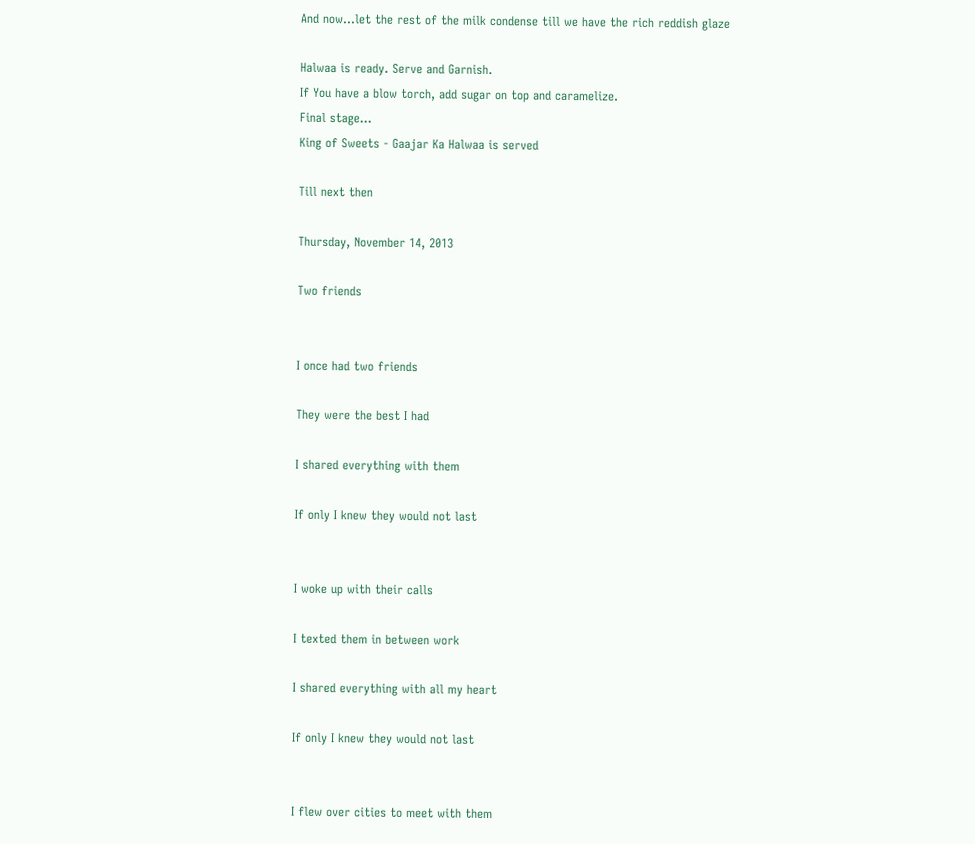And now...let the rest of the milk condense till we have the rich reddish glaze

Halwaa is ready. Serve and Garnish.
If You have a blow torch, add sugar on top and caramelize.
Final stage...
King of Sweets - Gaajar Ka Halwaa is served

Till next then

Thursday, November 14, 2013

Two friends


I once had two friends

They were the best I had

I shared everything with them

If only I knew they would not last


I woke up with their calls

I texted them in between work

I shared everything with all my heart

If only I knew they would not last


I flew over cities to meet with them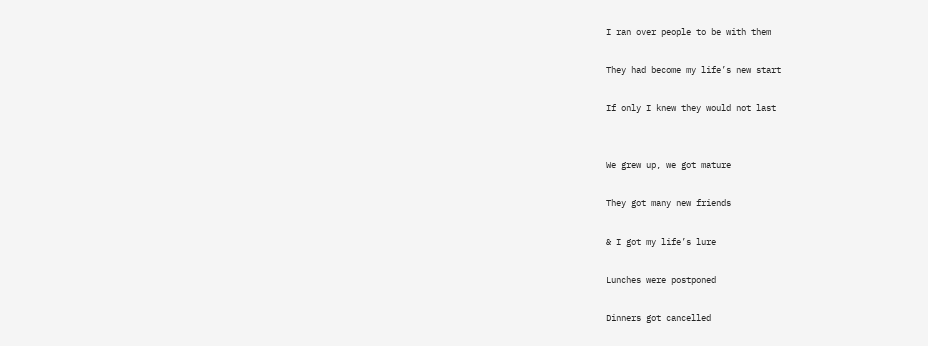I ran over people to be with them

They had become my life’s new start

If only I knew they would not last


We grew up, we got mature

They got many new friends

& I got my life’s lure

Lunches were postponed

Dinners got cancelled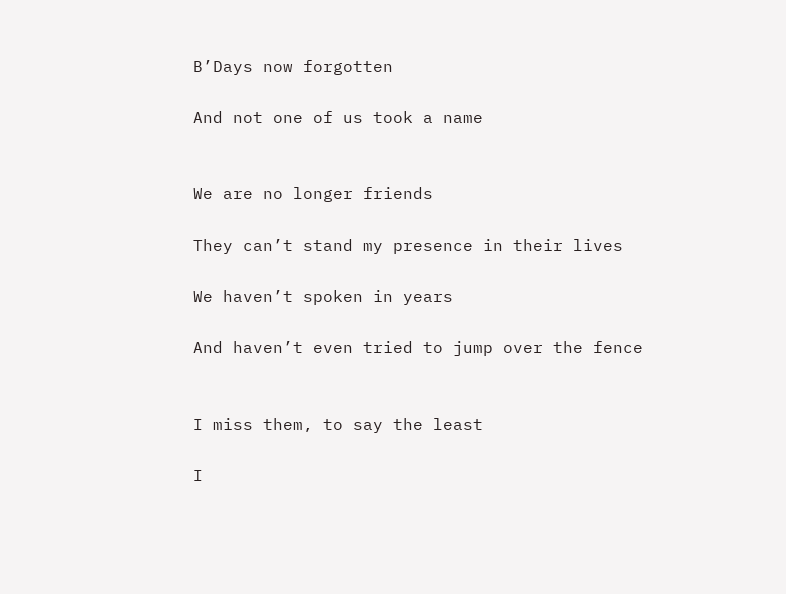B’Days now forgotten

And not one of us took a name


We are no longer friends

They can’t stand my presence in their lives

We haven’t spoken in years

And haven’t even tried to jump over the fence


I miss them, to say the least

I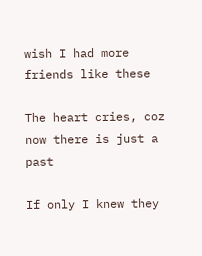wish I had more friends like these

The heart cries, coz now there is just a past

If only I knew they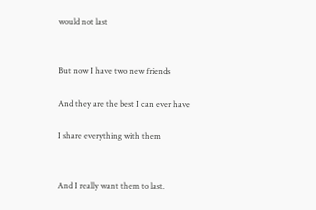would not last


But now I have two new friends

And they are the best I can ever have

I share everything with them


And I really want them to last.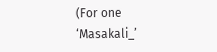(For one ‘Masakali_’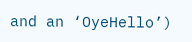and an ‘OyeHello’)